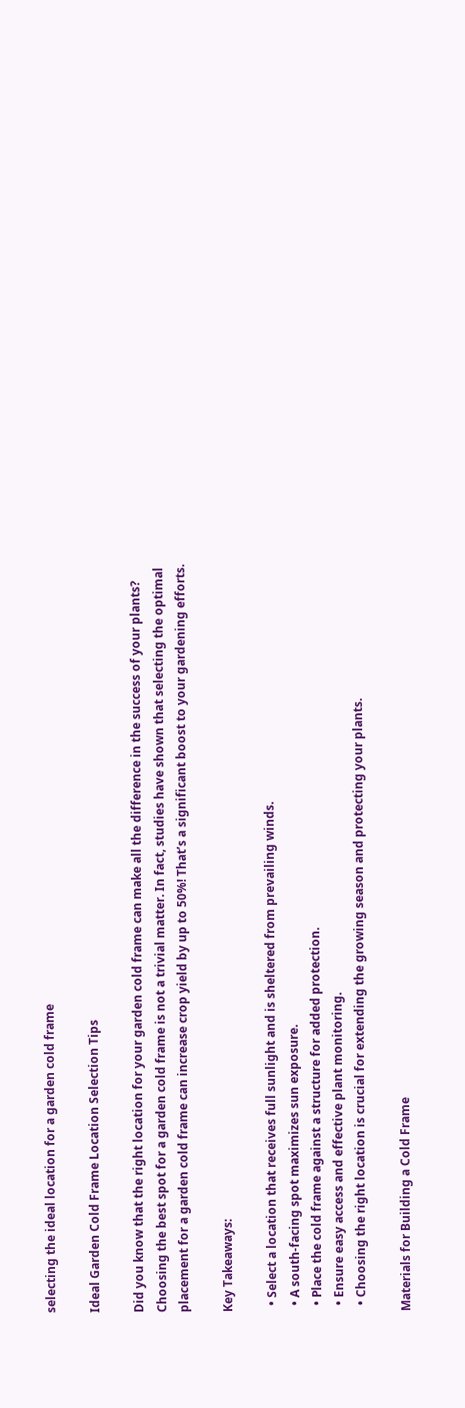selecting the ideal location for a garden cold frame

Ideal Garden Cold Frame Location Selection Tips

Did you know that the right location for your garden cold frame can make all the difference in the success of your plants? Choosing the best spot for a garden cold frame is not a trivial matter. In fact, studies have shown that selecting the optimal placement for a garden cold frame can increase crop yield by up to 50%! That’s a significant boost to your gardening efforts.

Key Takeaways:

  • Select a location that receives full sunlight and is sheltered from prevailing winds.
  • A south-facing spot maximizes sun exposure.
  • Place the cold frame against a structure for added protection.
  • Ensure easy access and effective plant monitoring.
  • Choosing the right location is crucial for extending the growing season and protecting your plants.

Materials for Building a Cold Frame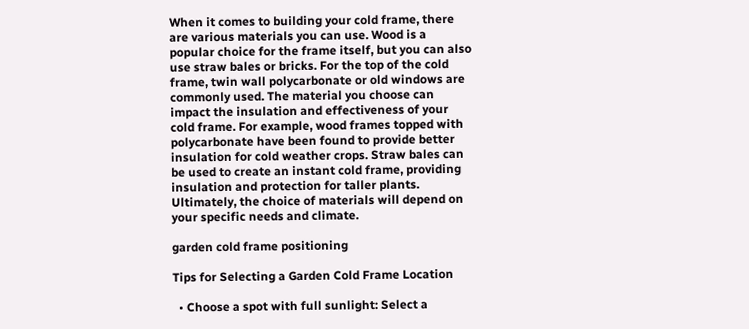When it comes to building your cold frame, there are various materials you can use. Wood is a popular choice for the frame itself, but you can also use straw bales or bricks. For the top of the cold frame, twin wall polycarbonate or old windows are commonly used. The material you choose can impact the insulation and effectiveness of your cold frame. For example, wood frames topped with polycarbonate have been found to provide better insulation for cold weather crops. Straw bales can be used to create an instant cold frame, providing insulation and protection for taller plants. Ultimately, the choice of materials will depend on your specific needs and climate.

garden cold frame positioning

Tips for Selecting a Garden Cold Frame Location

  • Choose a spot with full sunlight: Select a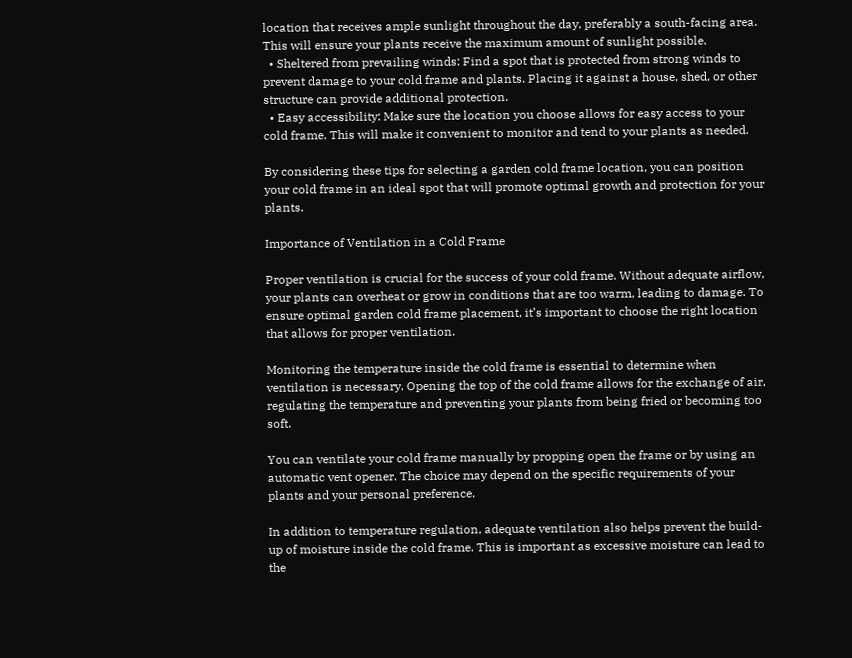location that receives ample sunlight throughout the day, preferably a south-facing area. This will ensure your plants receive the maximum amount of sunlight possible.
  • Sheltered from prevailing winds: Find a spot that is protected from strong winds to prevent damage to your cold frame and plants. Placing it against a house, shed, or other structure can provide additional protection.
  • Easy accessibility: Make sure the location you choose allows for easy access to your cold frame. This will make it convenient to monitor and tend to your plants as needed.

By considering these tips for selecting a garden cold frame location, you can position your cold frame in an ideal spot that will promote optimal growth and protection for your plants.

Importance of Ventilation in a Cold Frame

Proper ventilation is crucial for the success of your cold frame. Without adequate airflow, your plants can overheat or grow in conditions that are too warm, leading to damage. To ensure optimal garden cold frame placement, it’s important to choose the right location that allows for proper ventilation.

Monitoring the temperature inside the cold frame is essential to determine when ventilation is necessary. Opening the top of the cold frame allows for the exchange of air, regulating the temperature and preventing your plants from being fried or becoming too soft.

You can ventilate your cold frame manually by propping open the frame or by using an automatic vent opener. The choice may depend on the specific requirements of your plants and your personal preference.

In addition to temperature regulation, adequate ventilation also helps prevent the build-up of moisture inside the cold frame. This is important as excessive moisture can lead to the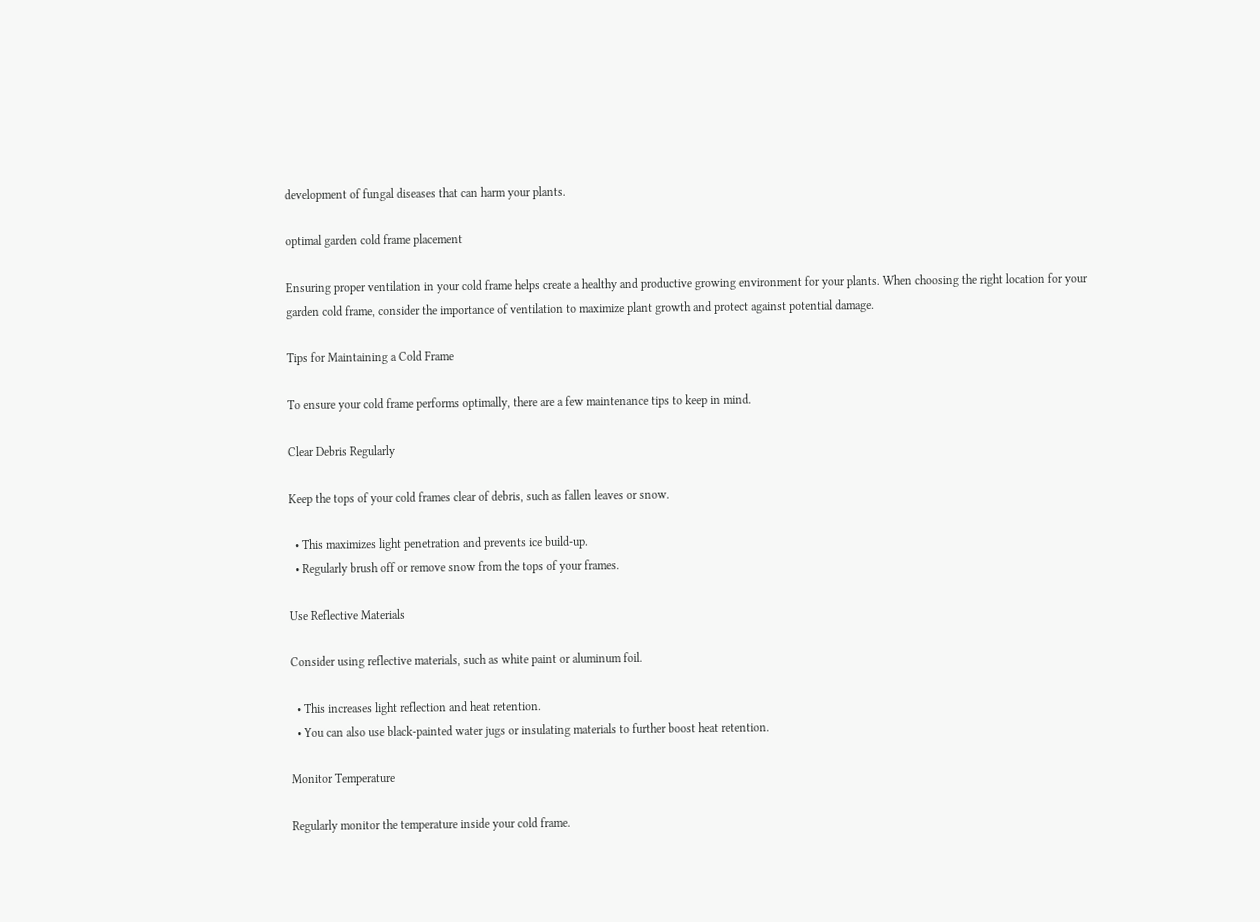development of fungal diseases that can harm your plants.

optimal garden cold frame placement

Ensuring proper ventilation in your cold frame helps create a healthy and productive growing environment for your plants. When choosing the right location for your garden cold frame, consider the importance of ventilation to maximize plant growth and protect against potential damage.

Tips for Maintaining a Cold Frame

To ensure your cold frame performs optimally, there are a few maintenance tips to keep in mind.

Clear Debris Regularly

Keep the tops of your cold frames clear of debris, such as fallen leaves or snow.

  • This maximizes light penetration and prevents ice build-up.
  • Regularly brush off or remove snow from the tops of your frames.

Use Reflective Materials

Consider using reflective materials, such as white paint or aluminum foil.

  • This increases light reflection and heat retention.
  • You can also use black-painted water jugs or insulating materials to further boost heat retention.

Monitor Temperature

Regularly monitor the temperature inside your cold frame.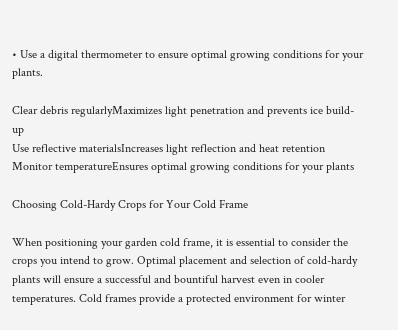• Use a digital thermometer to ensure optimal growing conditions for your plants.

Clear debris regularlyMaximizes light penetration and prevents ice build-up
Use reflective materialsIncreases light reflection and heat retention
Monitor temperatureEnsures optimal growing conditions for your plants

Choosing Cold-Hardy Crops for Your Cold Frame

When positioning your garden cold frame, it is essential to consider the crops you intend to grow. Optimal placement and selection of cold-hardy plants will ensure a successful and bountiful harvest even in cooler temperatures. Cold frames provide a protected environment for winter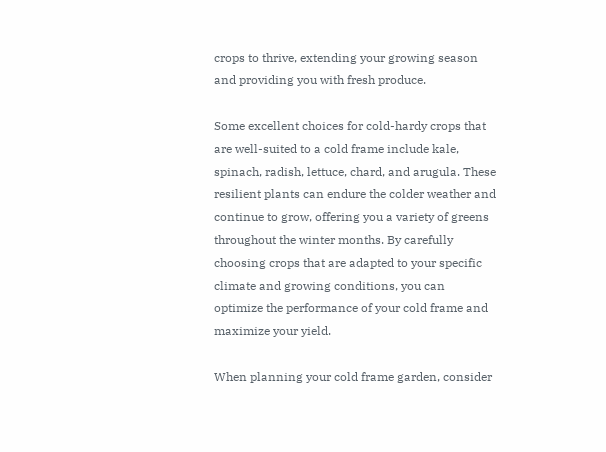crops to thrive, extending your growing season and providing you with fresh produce.

Some excellent choices for cold-hardy crops that are well-suited to a cold frame include kale, spinach, radish, lettuce, chard, and arugula. These resilient plants can endure the colder weather and continue to grow, offering you a variety of greens throughout the winter months. By carefully choosing crops that are adapted to your specific climate and growing conditions, you can optimize the performance of your cold frame and maximize your yield.

When planning your cold frame garden, consider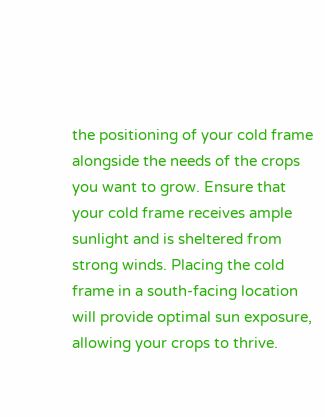the positioning of your cold frame alongside the needs of the crops you want to grow. Ensure that your cold frame receives ample sunlight and is sheltered from strong winds. Placing the cold frame in a south-facing location will provide optimal sun exposure, allowing your crops to thrive.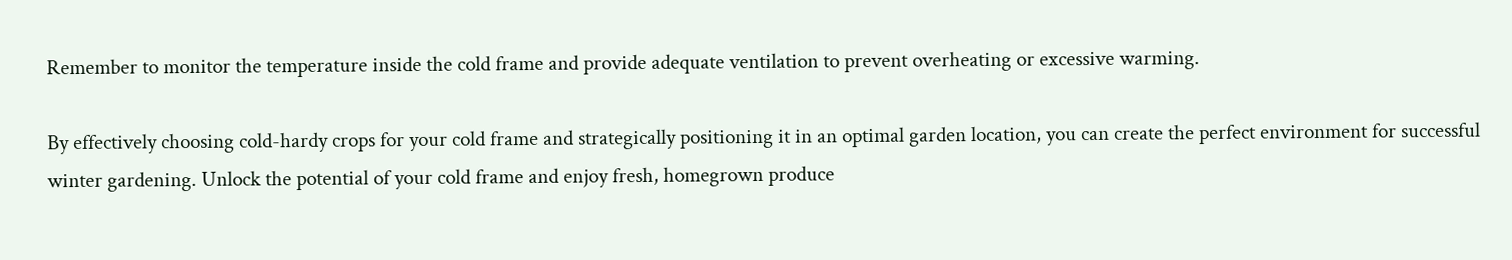Remember to monitor the temperature inside the cold frame and provide adequate ventilation to prevent overheating or excessive warming.

By effectively choosing cold-hardy crops for your cold frame and strategically positioning it in an optimal garden location, you can create the perfect environment for successful winter gardening. Unlock the potential of your cold frame and enjoy fresh, homegrown produce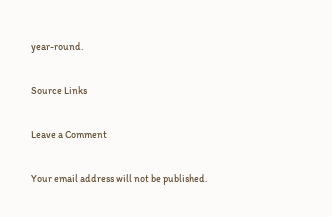year-round.

Source Links

Leave a Comment

Your email address will not be published.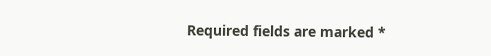Required fields are marked *